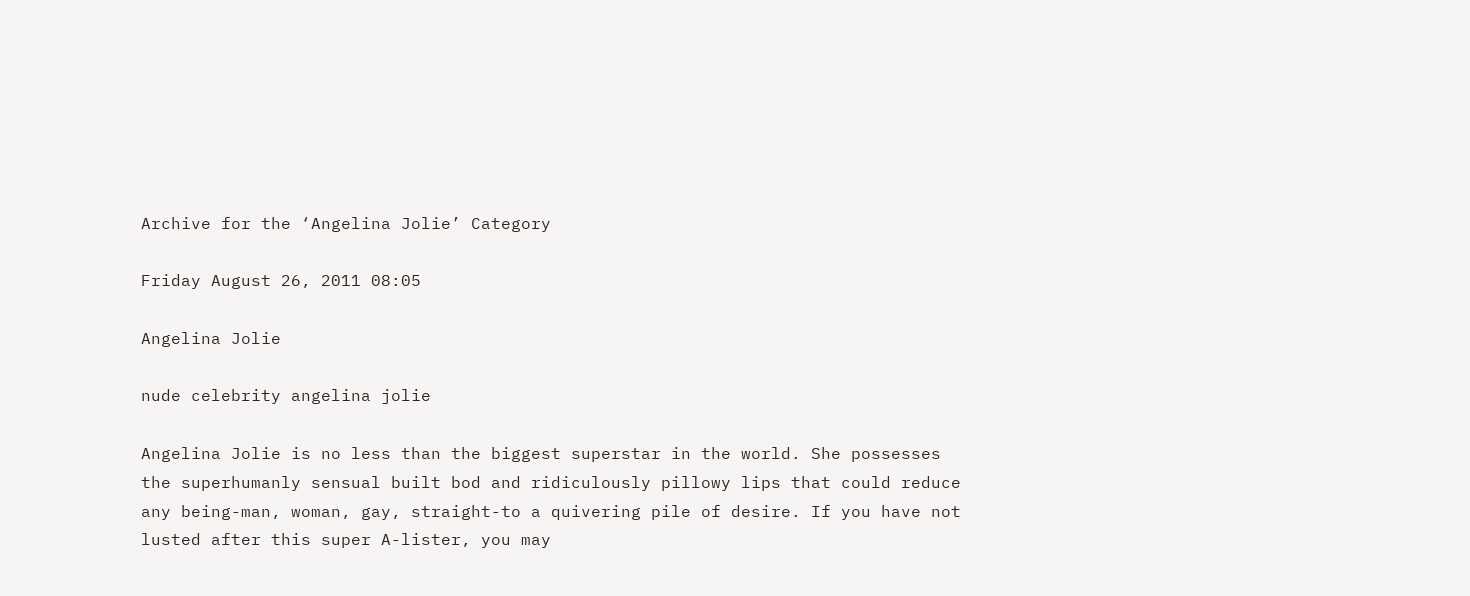Archive for the ‘Angelina Jolie’ Category

Friday August 26, 2011 08:05

Angelina Jolie

nude celebrity angelina jolie

Angelina Jolie is no less than the biggest superstar in the world. She possesses the superhumanly sensual built bod and ridiculously pillowy lips that could reduce any being-man, woman, gay, straight-to a quivering pile of desire. If you have not lusted after this super A-lister, you may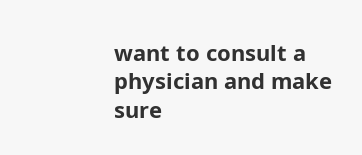want to consult a physician and make sure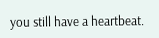you still have a heartbeat.